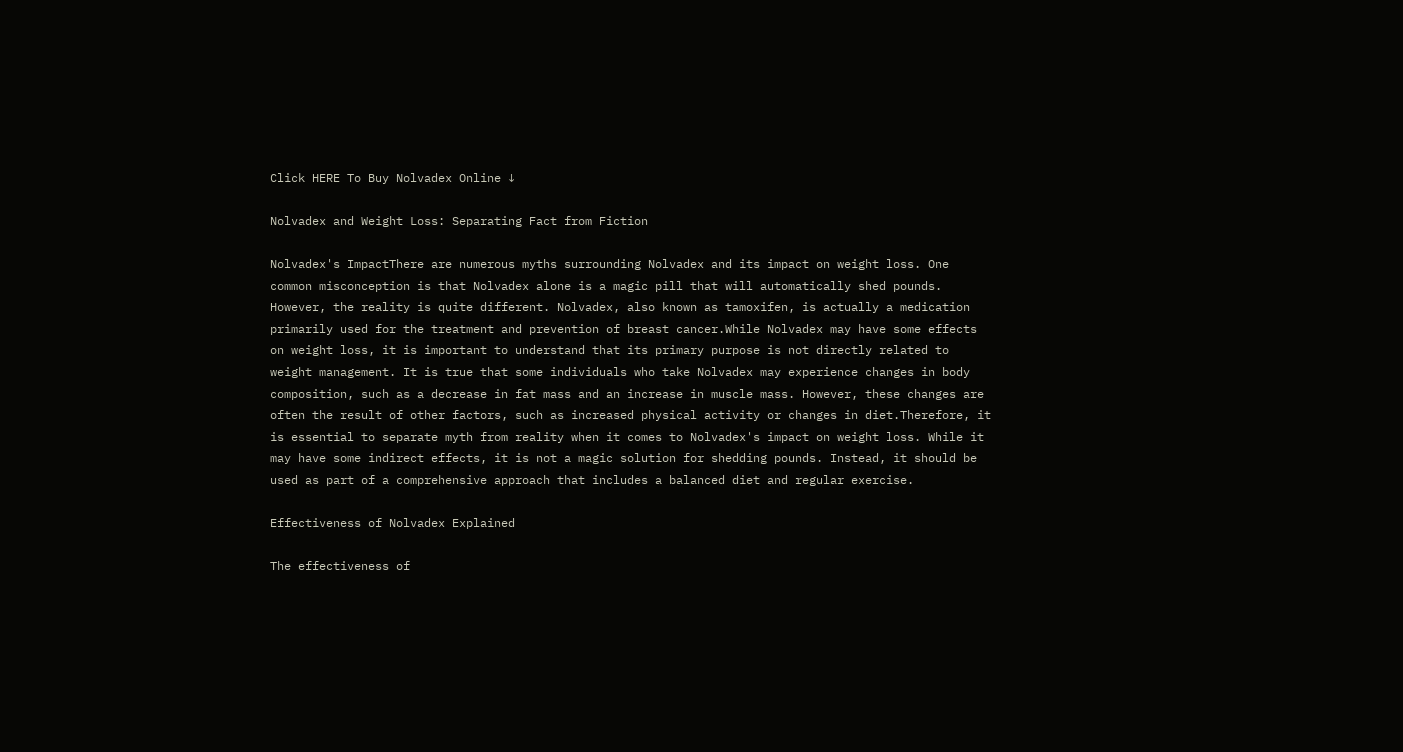Click HERE To Buy Nolvadex Online ↓

Nolvadex and Weight Loss: Separating Fact from Fiction

Nolvadex's ImpactThere are numerous myths surrounding Nolvadex and its impact on weight loss. One common misconception is that Nolvadex alone is a magic pill that will automatically shed pounds. However, the reality is quite different. Nolvadex, also known as tamoxifen, is actually a medication primarily used for the treatment and prevention of breast cancer.While Nolvadex may have some effects on weight loss, it is important to understand that its primary purpose is not directly related to weight management. It is true that some individuals who take Nolvadex may experience changes in body composition, such as a decrease in fat mass and an increase in muscle mass. However, these changes are often the result of other factors, such as increased physical activity or changes in diet.Therefore, it is essential to separate myth from reality when it comes to Nolvadex's impact on weight loss. While it may have some indirect effects, it is not a magic solution for shedding pounds. Instead, it should be used as part of a comprehensive approach that includes a balanced diet and regular exercise.

Effectiveness of Nolvadex Explained

The effectiveness of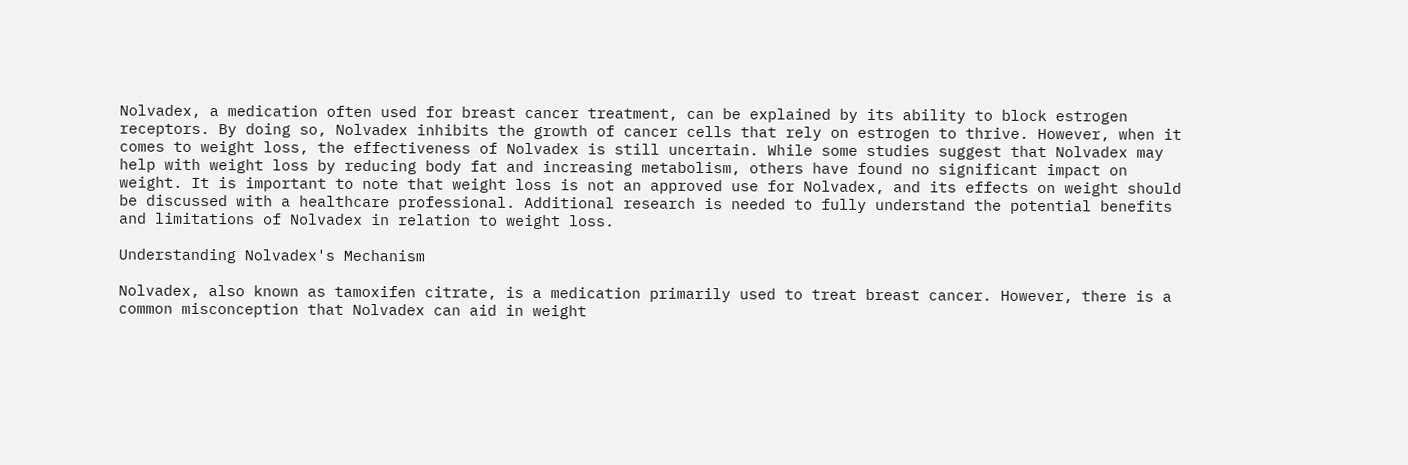Nolvadex, a medication often used for breast cancer treatment, can be explained by its ability to block estrogen receptors. By doing so, Nolvadex inhibits the growth of cancer cells that rely on estrogen to thrive. However, when it comes to weight loss, the effectiveness of Nolvadex is still uncertain. While some studies suggest that Nolvadex may help with weight loss by reducing body fat and increasing metabolism, others have found no significant impact on weight. It is important to note that weight loss is not an approved use for Nolvadex, and its effects on weight should be discussed with a healthcare professional. Additional research is needed to fully understand the potential benefits and limitations of Nolvadex in relation to weight loss.

Understanding Nolvadex's Mechanism

Nolvadex, also known as tamoxifen citrate, is a medication primarily used to treat breast cancer. However, there is a common misconception that Nolvadex can aid in weight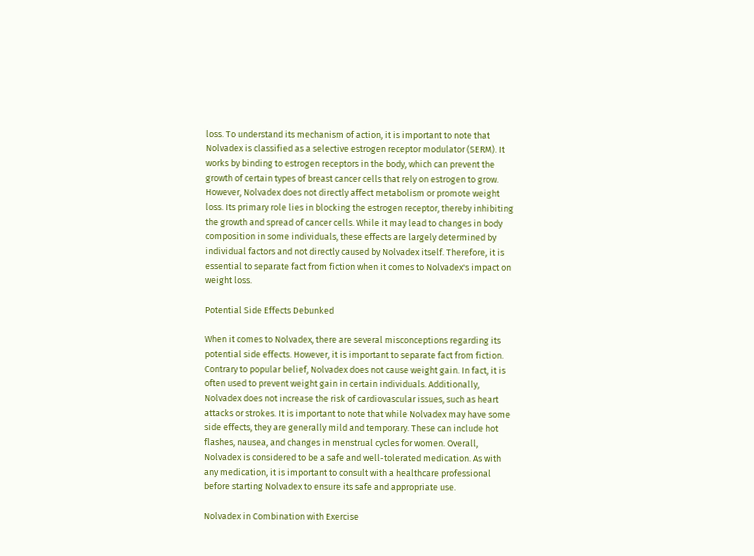loss. To understand its mechanism of action, it is important to note that Nolvadex is classified as a selective estrogen receptor modulator (SERM). It works by binding to estrogen receptors in the body, which can prevent the growth of certain types of breast cancer cells that rely on estrogen to grow. However, Nolvadex does not directly affect metabolism or promote weight loss. Its primary role lies in blocking the estrogen receptor, thereby inhibiting the growth and spread of cancer cells. While it may lead to changes in body composition in some individuals, these effects are largely determined by individual factors and not directly caused by Nolvadex itself. Therefore, it is essential to separate fact from fiction when it comes to Nolvadex's impact on weight loss.

Potential Side Effects Debunked

When it comes to Nolvadex, there are several misconceptions regarding its potential side effects. However, it is important to separate fact from fiction. Contrary to popular belief, Nolvadex does not cause weight gain. In fact, it is often used to prevent weight gain in certain individuals. Additionally, Nolvadex does not increase the risk of cardiovascular issues, such as heart attacks or strokes. It is important to note that while Nolvadex may have some side effects, they are generally mild and temporary. These can include hot flashes, nausea, and changes in menstrual cycles for women. Overall, Nolvadex is considered to be a safe and well-tolerated medication. As with any medication, it is important to consult with a healthcare professional before starting Nolvadex to ensure its safe and appropriate use.

Nolvadex in Combination with Exercise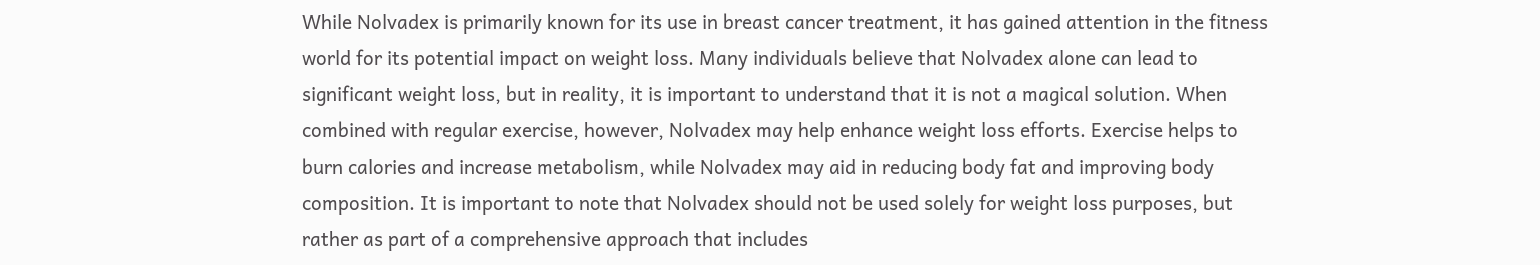While Nolvadex is primarily known for its use in breast cancer treatment, it has gained attention in the fitness world for its potential impact on weight loss. Many individuals believe that Nolvadex alone can lead to significant weight loss, but in reality, it is important to understand that it is not a magical solution. When combined with regular exercise, however, Nolvadex may help enhance weight loss efforts. Exercise helps to burn calories and increase metabolism, while Nolvadex may aid in reducing body fat and improving body composition. It is important to note that Nolvadex should not be used solely for weight loss purposes, but rather as part of a comprehensive approach that includes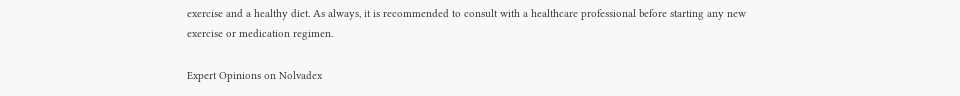exercise and a healthy diet. As always, it is recommended to consult with a healthcare professional before starting any new exercise or medication regimen.

Expert Opinions on Nolvadex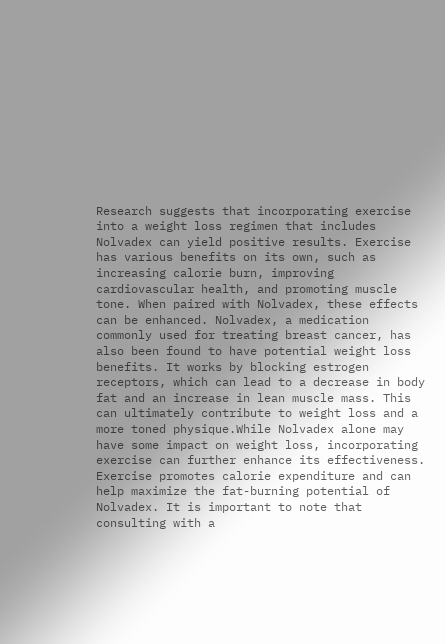Research suggests that incorporating exercise into a weight loss regimen that includes Nolvadex can yield positive results. Exercise has various benefits on its own, such as increasing calorie burn, improving cardiovascular health, and promoting muscle tone. When paired with Nolvadex, these effects can be enhanced. Nolvadex, a medication commonly used for treating breast cancer, has also been found to have potential weight loss benefits. It works by blocking estrogen receptors, which can lead to a decrease in body fat and an increase in lean muscle mass. This can ultimately contribute to weight loss and a more toned physique.While Nolvadex alone may have some impact on weight loss, incorporating exercise can further enhance its effectiveness. Exercise promotes calorie expenditure and can help maximize the fat-burning potential of Nolvadex. It is important to note that consulting with a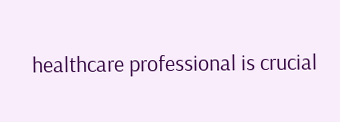healthcare professional is crucial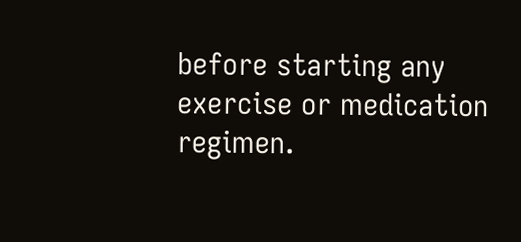before starting any exercise or medication regimen.